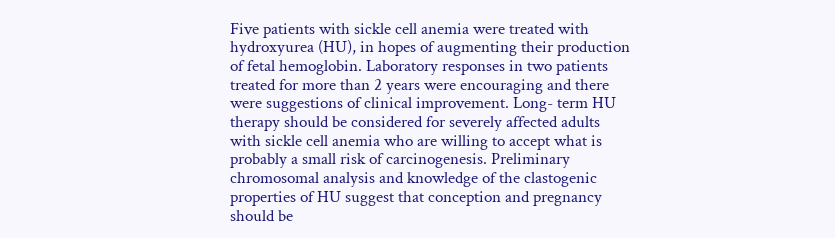Five patients with sickle cell anemia were treated with hydroxyurea (HU), in hopes of augmenting their production of fetal hemoglobin. Laboratory responses in two patients treated for more than 2 years were encouraging and there were suggestions of clinical improvement. Long- term HU therapy should be considered for severely affected adults with sickle cell anemia who are willing to accept what is probably a small risk of carcinogenesis. Preliminary chromosomal analysis and knowledge of the clastogenic properties of HU suggest that conception and pregnancy should be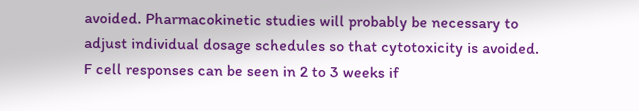avoided. Pharmacokinetic studies will probably be necessary to adjust individual dosage schedules so that cytotoxicity is avoided. F cell responses can be seen in 2 to 3 weeks if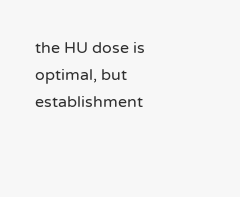the HU dose is optimal, but establishment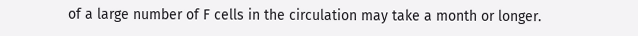of a large number of F cells in the circulation may take a month or longer.